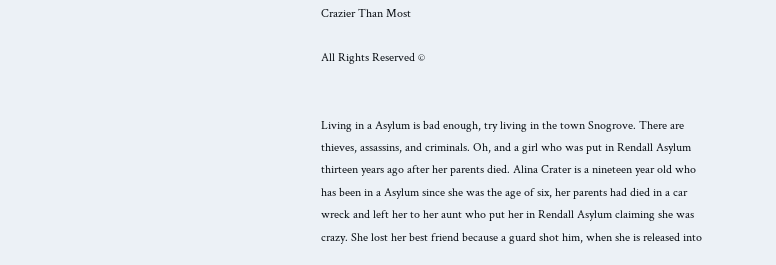Crazier Than Most

All Rights Reserved ©


Living in a Asylum is bad enough, try living in the town Snogrove. There are thieves, assassins, and criminals. Oh, and a girl who was put in Rendall Asylum thirteen years ago after her parents died. Alina Crater is a nineteen year old who has been in a Asylum since she was the age of six, her parents had died in a car wreck and left her to her aunt who put her in Rendall Asylum claiming she was crazy. She lost her best friend because a guard shot him, when she is released into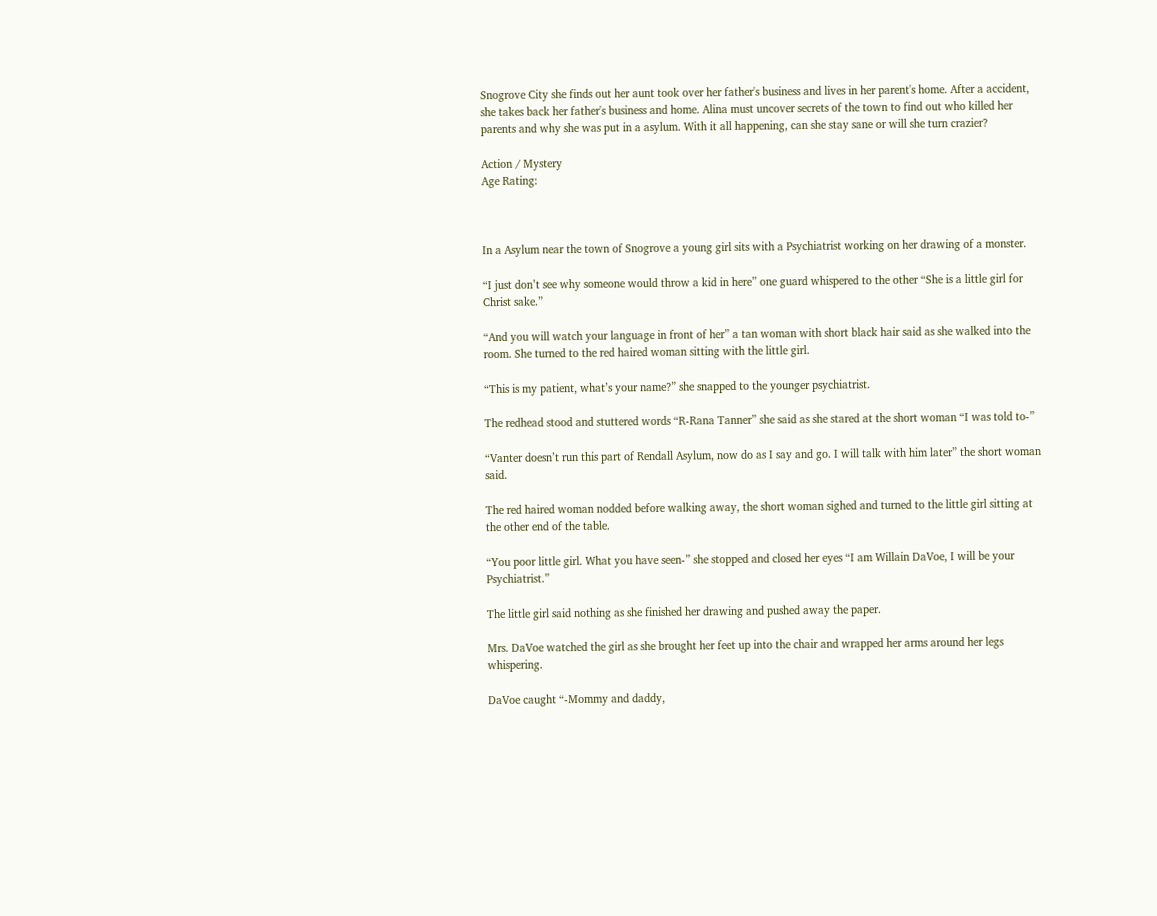Snogrove City she finds out her aunt took over her father's business and lives in her parent's home. After a accident, she takes back her father's business and home. Alina must uncover secrets of the town to find out who killed her parents and why she was put in a asylum. With it all happening, can she stay sane or will she turn crazier?

Action / Mystery
Age Rating:



In a Asylum near the town of Snogrove a young girl sits with a Psychiatrist working on her drawing of a monster.

“I just don’t see why someone would throw a kid in here” one guard whispered to the other “She is a little girl for Christ sake.”

“And you will watch your language in front of her” a tan woman with short black hair said as she walked into the room. She turned to the red haired woman sitting with the little girl.

“This is my patient, what’s your name?” she snapped to the younger psychiatrist.

The redhead stood and stuttered words “R-Rana Tanner” she said as she stared at the short woman “I was told to-”

“Vanter doesn’t run this part of Rendall Asylum, now do as I say and go. I will talk with him later” the short woman said.

The red haired woman nodded before walking away, the short woman sighed and turned to the little girl sitting at the other end of the table.

“You poor little girl. What you have seen-” she stopped and closed her eyes “I am Willain DaVoe, I will be your Psychiatrist.”

The little girl said nothing as she finished her drawing and pushed away the paper.

Mrs. DaVoe watched the girl as she brought her feet up into the chair and wrapped her arms around her legs whispering.

DaVoe caught “-Mommy and daddy,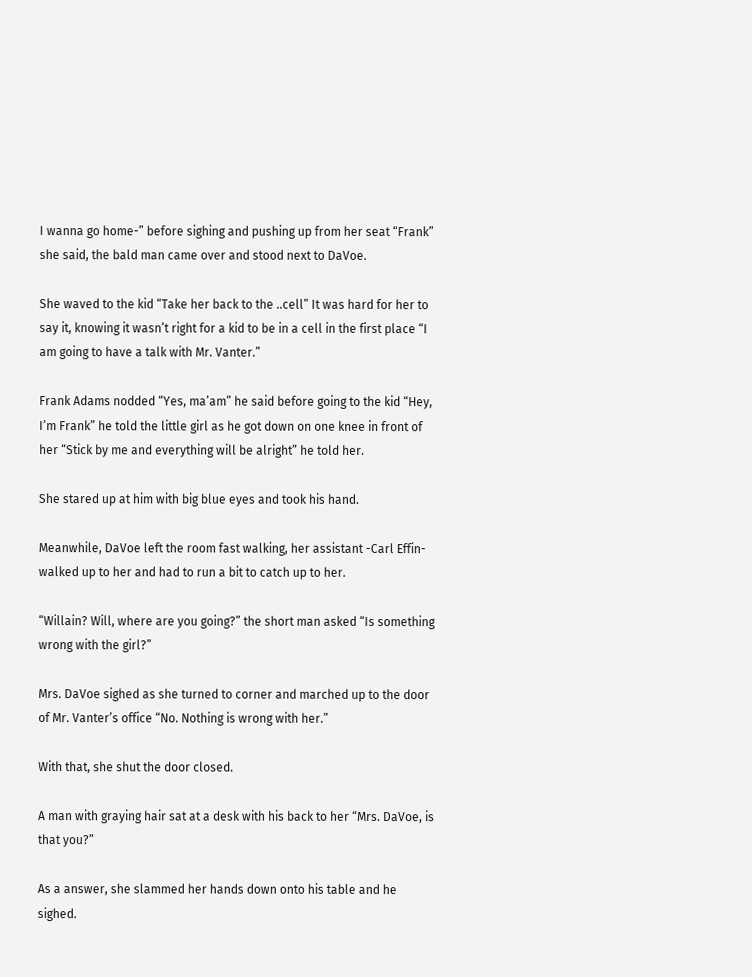I wanna go home-” before sighing and pushing up from her seat “Frank” she said, the bald man came over and stood next to DaVoe.

She waved to the kid “Take her back to the ..cell” It was hard for her to say it, knowing it wasn’t right for a kid to be in a cell in the first place “I am going to have a talk with Mr. Vanter.”

Frank Adams nodded “Yes, ma’am” he said before going to the kid “Hey, I’m Frank” he told the little girl as he got down on one knee in front of her “Stick by me and everything will be alright” he told her.

She stared up at him with big blue eyes and took his hand.

Meanwhile, DaVoe left the room fast walking, her assistant -Carl Effin- walked up to her and had to run a bit to catch up to her.

“Willain? Will, where are you going?” the short man asked “Is something wrong with the girl?”

Mrs. DaVoe sighed as she turned to corner and marched up to the door of Mr. Vanter’s office “No. Nothing is wrong with her.”

With that, she shut the door closed.

A man with graying hair sat at a desk with his back to her “Mrs. DaVoe, is that you?”

As a answer, she slammed her hands down onto his table and he sighed.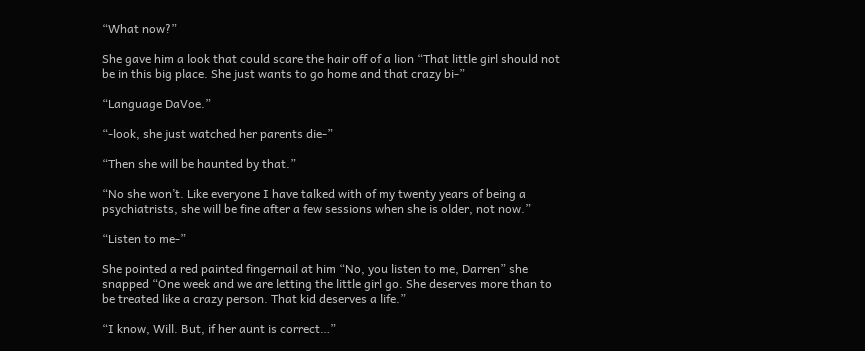“What now?”

She gave him a look that could scare the hair off of a lion “That little girl should not be in this big place. She just wants to go home and that crazy bi-”

“Language DaVoe.”

“-look, she just watched her parents die-”

“Then she will be haunted by that.”

“No she won’t. Like everyone I have talked with of my twenty years of being a psychiatrists, she will be fine after a few sessions when she is older, not now.”

“Listen to me-”

She pointed a red painted fingernail at him “No, you listen to me, Darren” she snapped “One week and we are letting the little girl go. She deserves more than to be treated like a crazy person. That kid deserves a life.”

“I know, Will. But, if her aunt is correct…”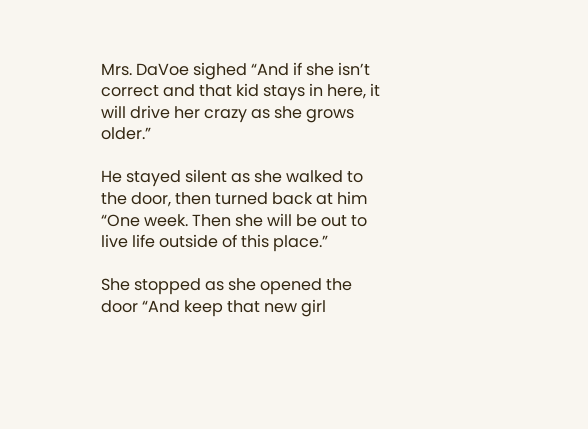Mrs. DaVoe sighed “And if she isn’t correct and that kid stays in here, it will drive her crazy as she grows older.”

He stayed silent as she walked to the door, then turned back at him “One week. Then she will be out to live life outside of this place.”

She stopped as she opened the door “And keep that new girl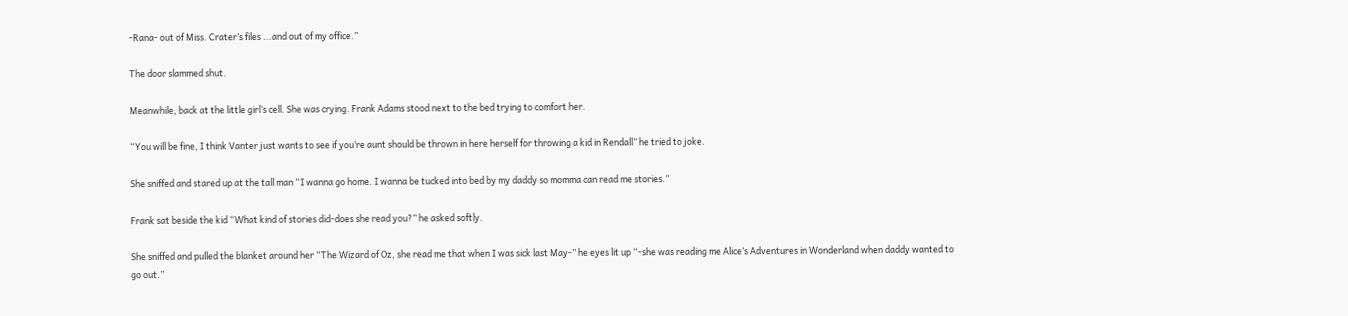-Rana- out of Miss. Crater’s files ...and out of my office.”

The door slammed shut.

Meanwhile, back at the little girl’s cell. She was crying. Frank Adams stood next to the bed trying to comfort her.

“You will be fine, I think Vanter just wants to see if you’re aunt should be thrown in here herself for throwing a kid in Rendall” he tried to joke.

She sniffed and stared up at the tall man “I wanna go home. I wanna be tucked into bed by my daddy so momma can read me stories.”

Frank sat beside the kid “What kind of stories did-does she read you?” he asked softly.

She sniffed and pulled the blanket around her “The Wizard of Oz, she read me that when I was sick last May-” he eyes lit up “-she was reading me Alice’s Adventures in Wonderland when daddy wanted to go out.”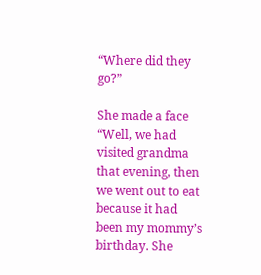“Where did they go?”

She made a face “Well, we had visited grandma that evening, then we went out to eat because it had been my mommy’s birthday. She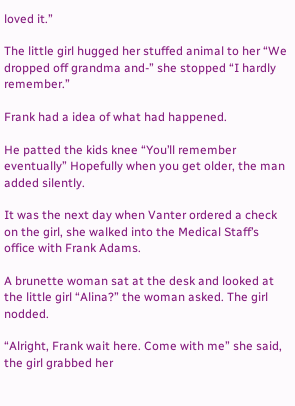loved it.”

The little girl hugged her stuffed animal to her “We dropped off grandma and-” she stopped “I hardly remember.”

Frank had a idea of what had happened.

He patted the kids knee “You’ll remember eventually” Hopefully when you get older, the man added silently.

It was the next day when Vanter ordered a check on the girl, she walked into the Medical Staff’s office with Frank Adams.

A brunette woman sat at the desk and looked at the little girl “Alina?” the woman asked. The girl nodded.

“Alright, Frank wait here. Come with me” she said, the girl grabbed her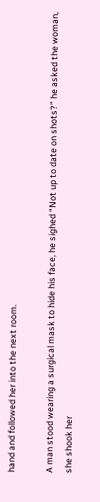hand and followed her into the next room.

A man stood wearing a surgical mask to hide his face, he sighed “Not up to date on shots?” he asked the woman, she shook her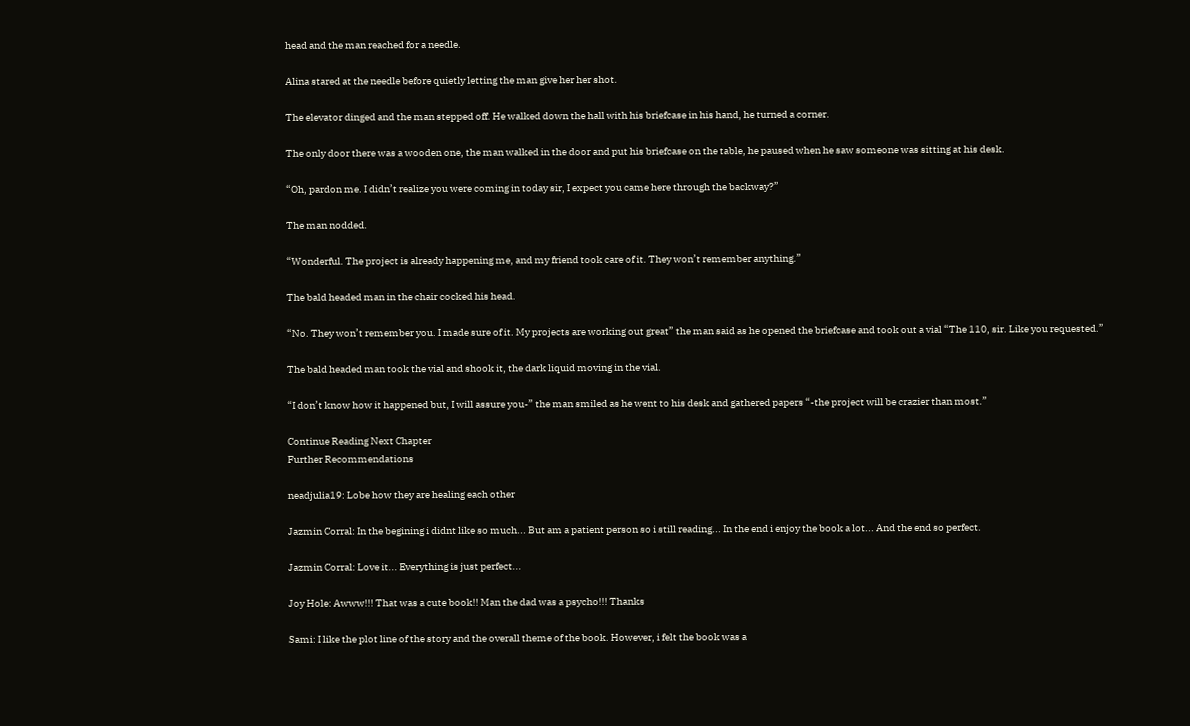head and the man reached for a needle.

Alina stared at the needle before quietly letting the man give her her shot.

The elevator dinged and the man stepped off. He walked down the hall with his briefcase in his hand, he turned a corner.

The only door there was a wooden one, the man walked in the door and put his briefcase on the table, he paused when he saw someone was sitting at his desk.

“Oh, pardon me. I didn’t realize you were coming in today sir, I expect you came here through the backway?”

The man nodded.

“Wonderful. The project is already happening me, and my friend took care of it. They won’t remember anything.”

The bald headed man in the chair cocked his head.

“No. They won’t remember you. I made sure of it. My projects are working out great” the man said as he opened the briefcase and took out a vial “The 110, sir. Like you requested.”

The bald headed man took the vial and shook it, the dark liquid moving in the vial.

“I don’t know how it happened but, I will assure you-” the man smiled as he went to his desk and gathered papers “-the project will be crazier than most.”

Continue Reading Next Chapter
Further Recommendations

neadjulia19: Lobe how they are healing each other

Jazmin Corral: In the begining i didnt like so much... But am a patient person so i still reading... In the end i enjoy the book a lot... And the end so perfect.

Jazmin Corral: Love it... Everything is just perfect...

Joy Hole: Awww!!! That was a cute book!! Man the dad was a psycho!!! Thanks

Sami: I like the plot line of the story and the overall theme of the book. However, i felt the book was a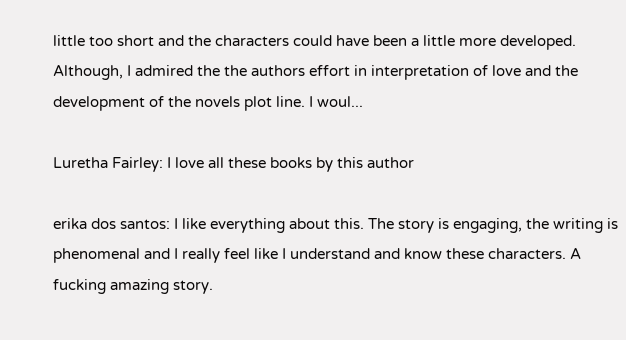little too short and the characters could have been a little more developed. Although, I admired the the authors effort in interpretation of love and the development of the novels plot line. I woul...

Luretha Fairley: I love all these books by this author

erika dos santos: I like everything about this. The story is engaging, the writing is phenomenal and I really feel like I understand and know these characters. A fucking amazing story.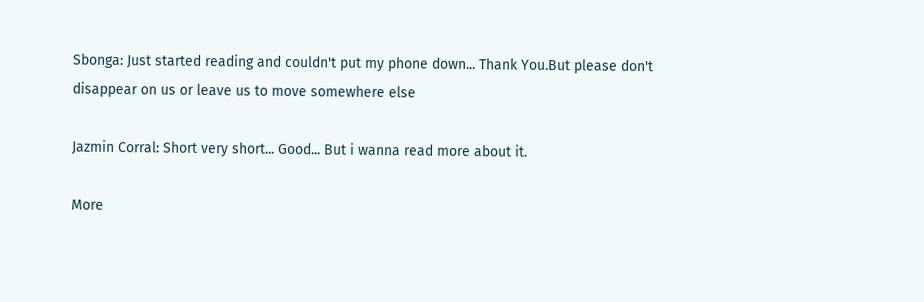Sbonga: Just started reading and couldn't put my phone down... Thank You.But please don't disappear on us or leave us to move somewhere else

Jazmin Corral: Short very short... Good... But i wanna read more about it.

More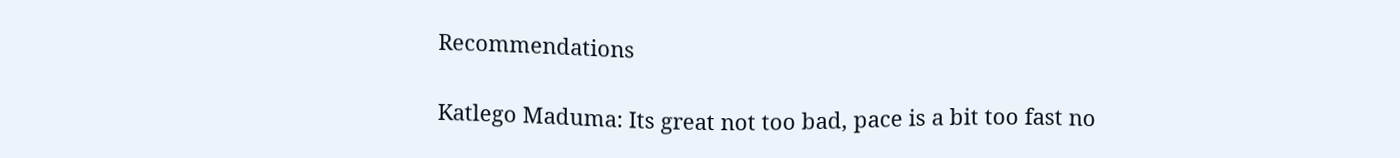Recommendations

Katlego Maduma: Its great not too bad, pace is a bit too fast no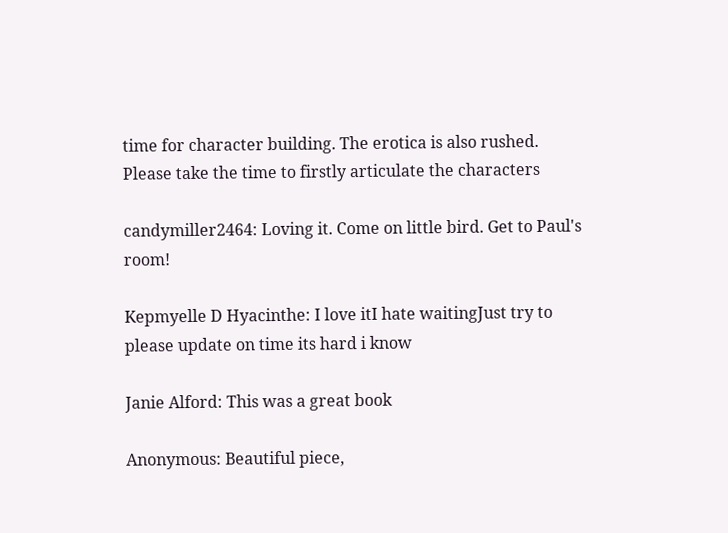time for character building. The erotica is also rushed. Please take the time to firstly articulate the characters

candymiller2464: Loving it. Come on little bird. Get to Paul's room!

Kepmyelle D Hyacinthe: I love itI hate waitingJust try to please update on time its hard i know

Janie Alford: This was a great book

Anonymous: Beautiful piece,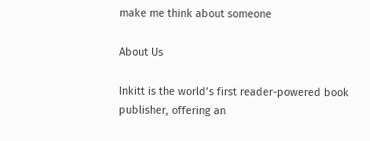make me think about someone

About Us

Inkitt is the world’s first reader-powered book publisher, offering an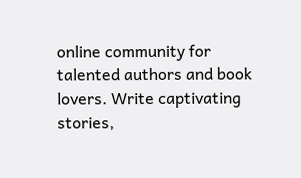online community for talented authors and book lovers. Write captivating stories,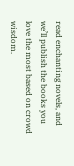read enchanting novels, and we’ll publish the books you love the most based on crowd wisdom.